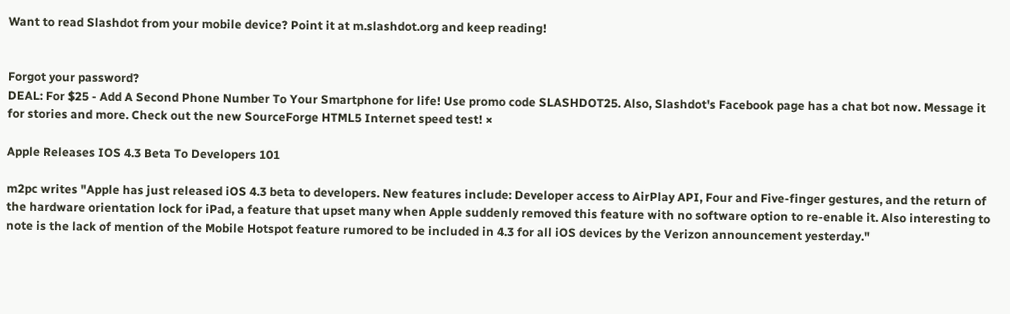Want to read Slashdot from your mobile device? Point it at m.slashdot.org and keep reading!


Forgot your password?
DEAL: For $25 - Add A Second Phone Number To Your Smartphone for life! Use promo code SLASHDOT25. Also, Slashdot's Facebook page has a chat bot now. Message it for stories and more. Check out the new SourceForge HTML5 Internet speed test! ×

Apple Releases IOS 4.3 Beta To Developers 101

m2pc writes "Apple has just released iOS 4.3 beta to developers. New features include: Developer access to AirPlay API, Four and Five-finger gestures, and the return of the hardware orientation lock for iPad, a feature that upset many when Apple suddenly removed this feature with no software option to re-enable it. Also interesting to note is the lack of mention of the Mobile Hotspot feature rumored to be included in 4.3 for all iOS devices by the Verizon announcement yesterday."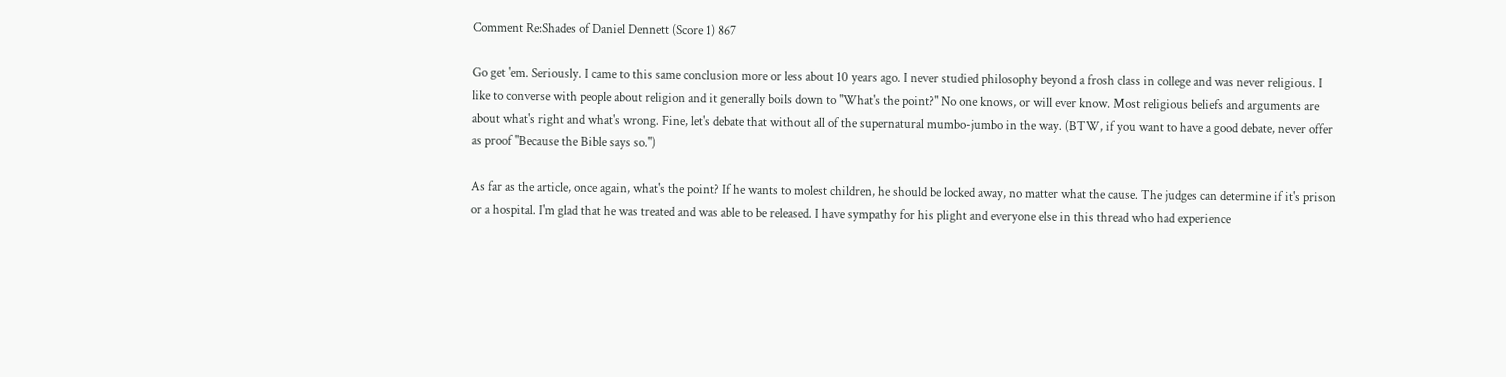Comment Re:Shades of Daniel Dennett (Score 1) 867

Go get 'em. Seriously. I came to this same conclusion more or less about 10 years ago. I never studied philosophy beyond a frosh class in college and was never religious. I like to converse with people about religion and it generally boils down to "What's the point?" No one knows, or will ever know. Most religious beliefs and arguments are about what's right and what's wrong. Fine, let's debate that without all of the supernatural mumbo-jumbo in the way. (BTW, if you want to have a good debate, never offer as proof "Because the Bible says so.")

As far as the article, once again, what's the point? If he wants to molest children, he should be locked away, no matter what the cause. The judges can determine if it's prison or a hospital. I'm glad that he was treated and was able to be released. I have sympathy for his plight and everyone else in this thread who had experience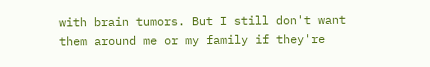with brain tumors. But I still don't want them around me or my family if they're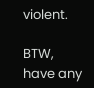violent.

BTW, have any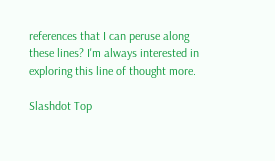references that I can peruse along these lines? I'm always interested in exploring this line of thought more.

Slashdot Top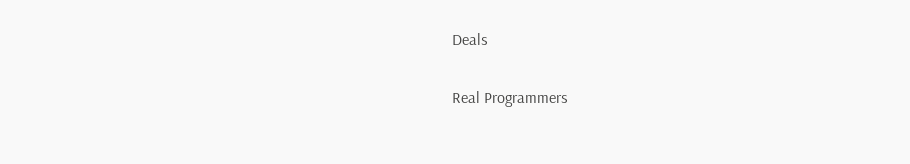Deals

Real Programmers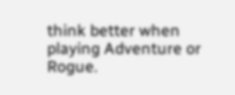think better when playing Adventure or Rogue.